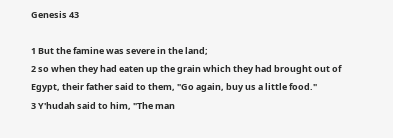Genesis 43

1 But the famine was severe in the land;
2 so when they had eaten up the grain which they had brought out of Egypt, their father said to them, "Go again, buy us a little food."
3 Y'hudah said to him, "The man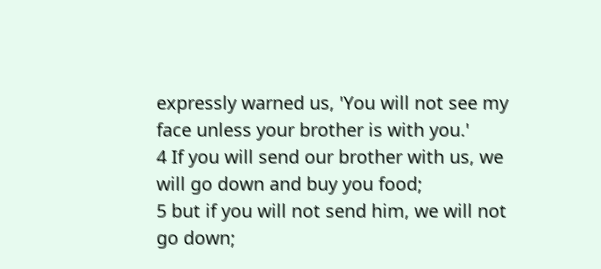expressly warned us, 'You will not see my face unless your brother is with you.'
4 If you will send our brother with us, we will go down and buy you food;
5 but if you will not send him, we will not go down;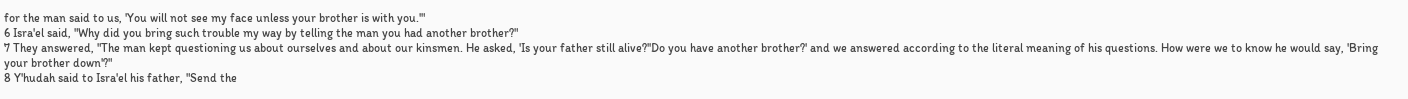for the man said to us, 'You will not see my face unless your brother is with you.'"
6 Isra'el said, "Why did you bring such trouble my way by telling the man you had another brother?"
7 They answered, "The man kept questioning us about ourselves and about our kinsmen. He asked, 'Is your father still alive?''Do you have another brother?' and we answered according to the literal meaning of his questions. How were we to know he would say, 'Bring your brother down'?"
8 Y'hudah said to Isra'el his father, "Send the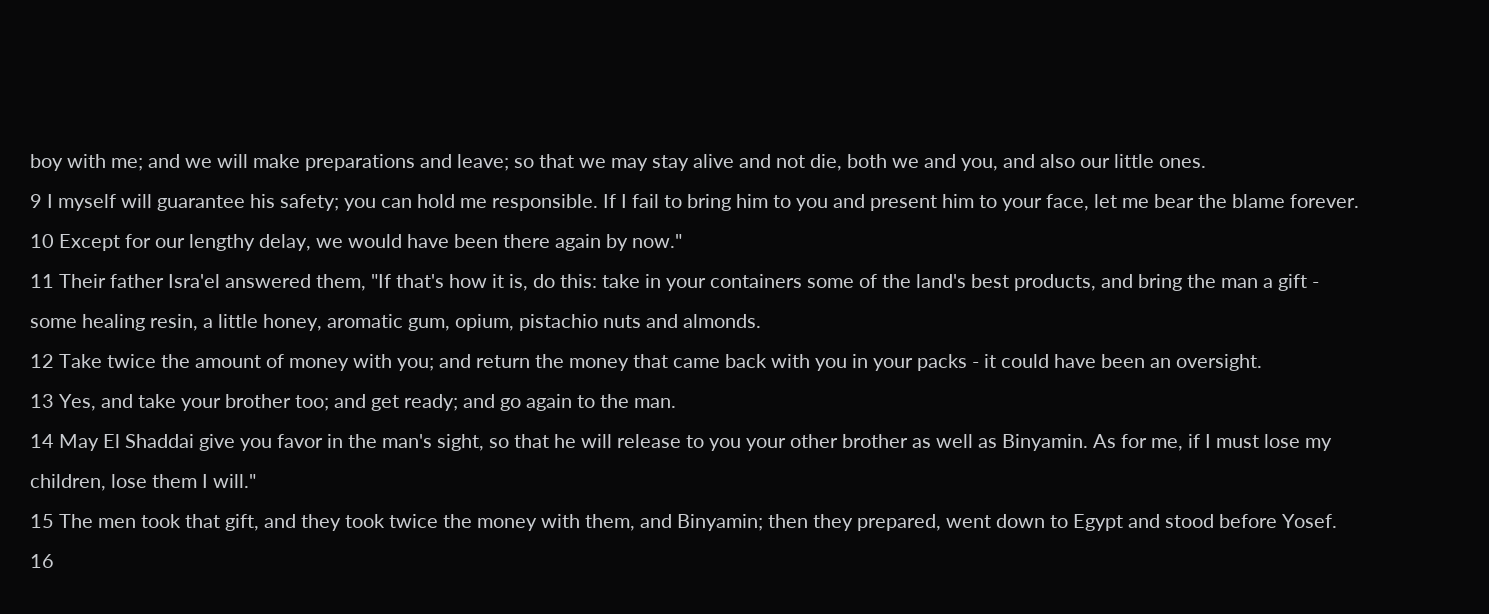boy with me; and we will make preparations and leave; so that we may stay alive and not die, both we and you, and also our little ones.
9 I myself will guarantee his safety; you can hold me responsible. If I fail to bring him to you and present him to your face, let me bear the blame forever.
10 Except for our lengthy delay, we would have been there again by now."
11 Their father Isra'el answered them, "If that's how it is, do this: take in your containers some of the land's best products, and bring the man a gift - some healing resin, a little honey, aromatic gum, opium, pistachio nuts and almonds.
12 Take twice the amount of money with you; and return the money that came back with you in your packs - it could have been an oversight.
13 Yes, and take your brother too; and get ready; and go again to the man.
14 May El Shaddai give you favor in the man's sight, so that he will release to you your other brother as well as Binyamin. As for me, if I must lose my children, lose them I will."
15 The men took that gift, and they took twice the money with them, and Binyamin; then they prepared, went down to Egypt and stood before Yosef.
16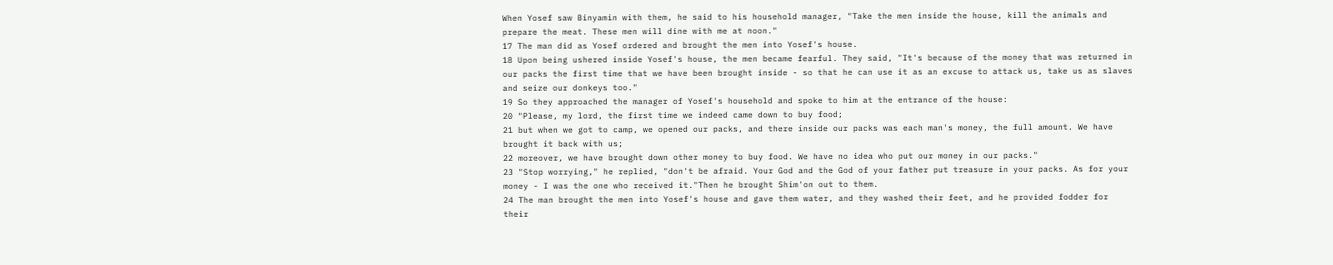When Yosef saw Binyamin with them, he said to his household manager, "Take the men inside the house, kill the animals and prepare the meat. These men will dine with me at noon."
17 The man did as Yosef ordered and brought the men into Yosef's house.
18 Upon being ushered inside Yosef's house, the men became fearful. They said, "It's because of the money that was returned in our packs the first time that we have been brought inside - so that he can use it as an excuse to attack us, take us as slaves and seize our donkeys too."
19 So they approached the manager of Yosef's household and spoke to him at the entrance of the house:
20 "Please, my lord, the first time we indeed came down to buy food;
21 but when we got to camp, we opened our packs, and there inside our packs was each man's money, the full amount. We have brought it back with us;
22 moreover, we have brought down other money to buy food. We have no idea who put our money in our packs."
23 "Stop worrying," he replied, "don't be afraid. Your God and the God of your father put treasure in your packs. As for your money - I was the one who received it."Then he brought Shim'on out to them.
24 The man brought the men into Yosef's house and gave them water, and they washed their feet, and he provided fodder for their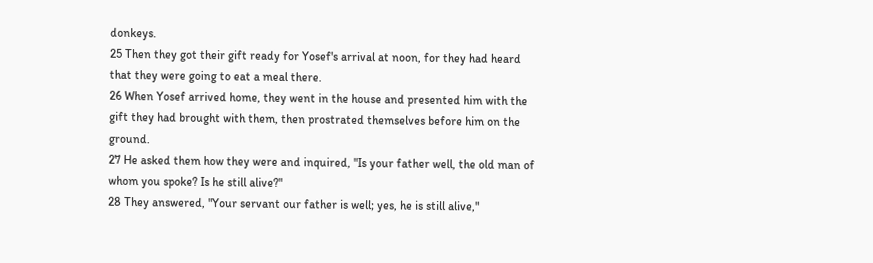donkeys.
25 Then they got their gift ready for Yosef's arrival at noon, for they had heard that they were going to eat a meal there.
26 When Yosef arrived home, they went in the house and presented him with the gift they had brought with them, then prostrated themselves before him on the ground.
27 He asked them how they were and inquired, "Is your father well, the old man of whom you spoke? Is he still alive?"
28 They answered, "Your servant our father is well; yes, he is still alive,"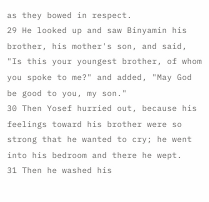as they bowed in respect.
29 He looked up and saw Binyamin his brother, his mother's son, and said, "Is this your youngest brother, of whom you spoke to me?" and added, "May God be good to you, my son."
30 Then Yosef hurried out, because his feelings toward his brother were so strong that he wanted to cry; he went into his bedroom and there he wept.
31 Then he washed his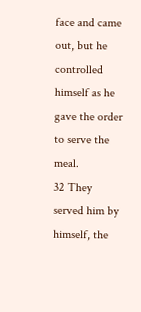face and came out, but he controlled himself as he gave the order to serve the meal.
32 They served him by himself, the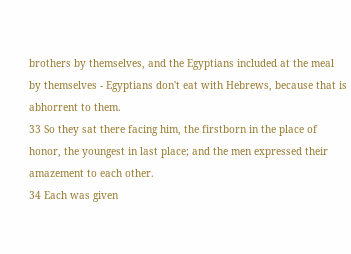brothers by themselves, and the Egyptians included at the meal by themselves - Egyptians don't eat with Hebrews, because that is abhorrent to them.
33 So they sat there facing him, the firstborn in the place of honor, the youngest in last place; and the men expressed their amazement to each other.
34 Each was given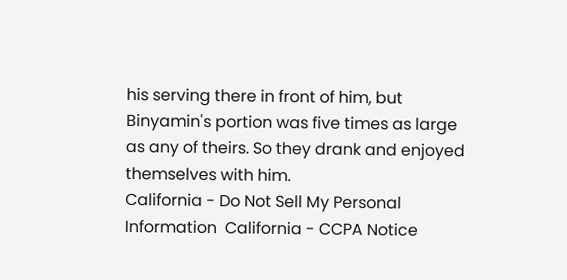his serving there in front of him, but Binyamin's portion was five times as large as any of theirs. So they drank and enjoyed themselves with him.
California - Do Not Sell My Personal Information  California - CCPA Notice